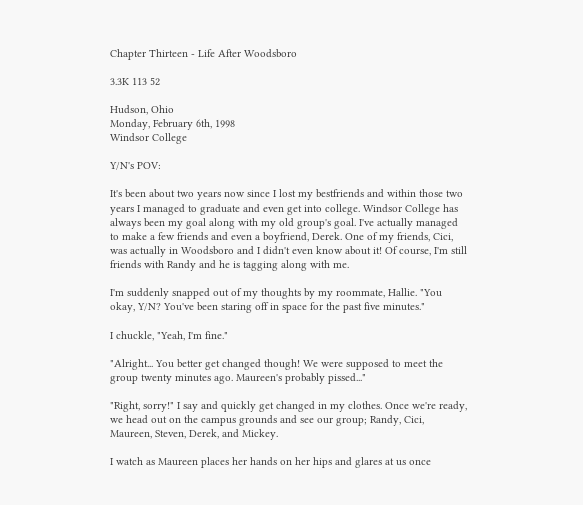Chapter Thirteen - Life After Woodsboro

3.3K 113 52

Hudson, Ohio
Monday, February 6th, 1998
Windsor College

Y/N's POV:

It's been about two years now since I lost my bestfriends and within those two years I managed to graduate and even get into college. Windsor College has always been my goal along with my old group's goal. I've actually managed to make a few friends and even a boyfriend, Derek. One of my friends, Cici, was actually in Woodsboro and I didn't even know about it! Of course, I'm still friends with Randy and he is tagging along with me.

I'm suddenly snapped out of my thoughts by my roommate, Hallie. "You okay, Y/N? You've been staring off in space for the past five minutes."

I chuckle, "Yeah, I'm fine."

"Alright... You better get changed though! We were supposed to meet the group twenty minutes ago. Maureen's probably pissed..."

"Right, sorry!" I say and quickly get changed in my clothes. Once we're ready, we head out on the campus grounds and see our group; Randy, Cici, Maureen, Steven, Derek, and Mickey.

I watch as Maureen places her hands on her hips and glares at us once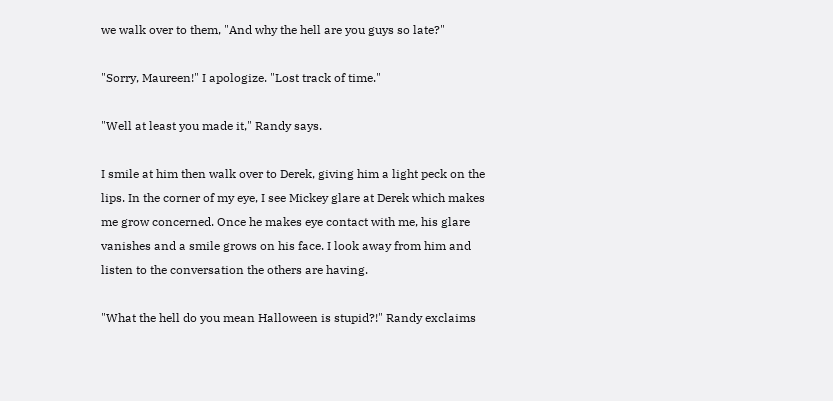we walk over to them, "And why the hell are you guys so late?"

"Sorry, Maureen!" I apologize. "Lost track of time."

"Well at least you made it," Randy says.

I smile at him then walk over to Derek, giving him a light peck on the lips. In the corner of my eye, I see Mickey glare at Derek which makes me grow concerned. Once he makes eye contact with me, his glare vanishes and a smile grows on his face. I look away from him and listen to the conversation the others are having.

"What the hell do you mean Halloween is stupid?!" Randy exclaims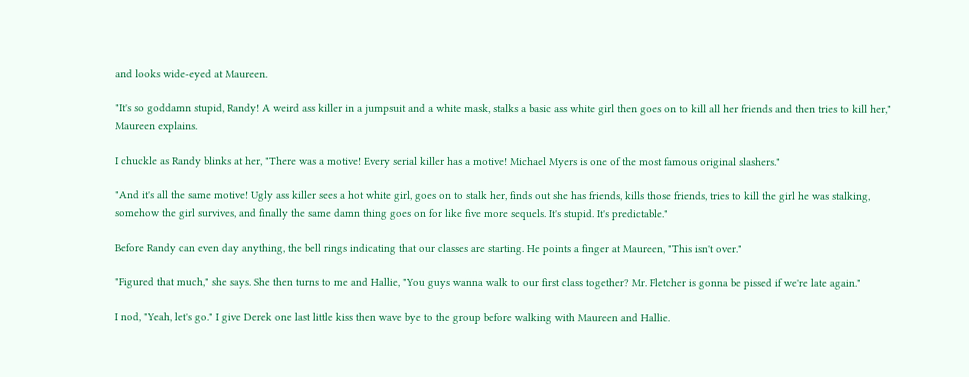and looks wide-eyed at Maureen.

"It's so goddamn stupid, Randy! A weird ass killer in a jumpsuit and a white mask, stalks a basic ass white girl then goes on to kill all her friends and then tries to kill her," Maureen explains.

I chuckle as Randy blinks at her, "There was a motive! Every serial killer has a motive! Michael Myers is one of the most famous original slashers."

"And it's all the same motive! Ugly ass killer sees a hot white girl, goes on to stalk her, finds out she has friends, kills those friends, tries to kill the girl he was stalking, somehow the girl survives, and finally the same damn thing goes on for like five more sequels. It's stupid. It's predictable."

Before Randy can even day anything, the bell rings indicating that our classes are starting. He points a finger at Maureen, "This isn't over."

"Figured that much," she says. She then turns to me and Hallie, "You guys wanna walk to our first class together? Mr. Fletcher is gonna be pissed if we're late again."

I nod, "Yeah, let's go." I give Derek one last little kiss then wave bye to the group before walking with Maureen and Hallie.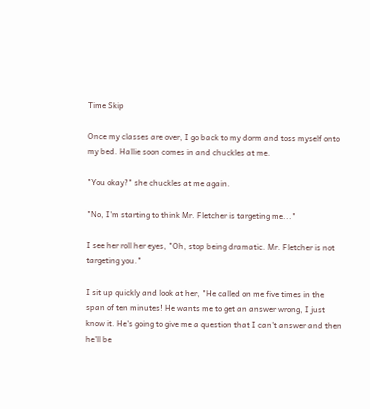Time Skip

Once my classes are over, I go back to my dorm and toss myself onto my bed. Hallie soon comes in and chuckles at me.

"You okay?" she chuckles at me again.

"No, I'm starting to think Mr. Fletcher is targeting me..."

I see her roll her eyes, "Oh, stop being dramatic. Mr. Fletcher is not targeting you."

I sit up quickly and look at her, "He called on me five times in the span of ten minutes! He wants me to get an answer wrong, I just know it. He's going to give me a question that I can't answer and then he'll be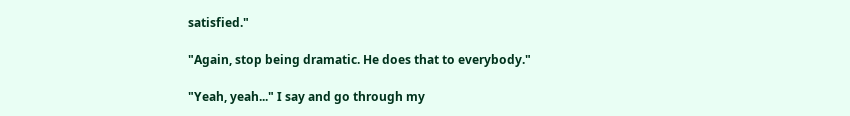satisfied."

"Again, stop being dramatic. He does that to everybody."

"Yeah, yeah..." I say and go through my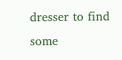dresser to find some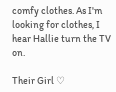comfy clothes. As I'm looking for clothes, I hear Hallie turn the TV on.

Their Girl ♡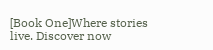[Book One]Where stories live. Discover now